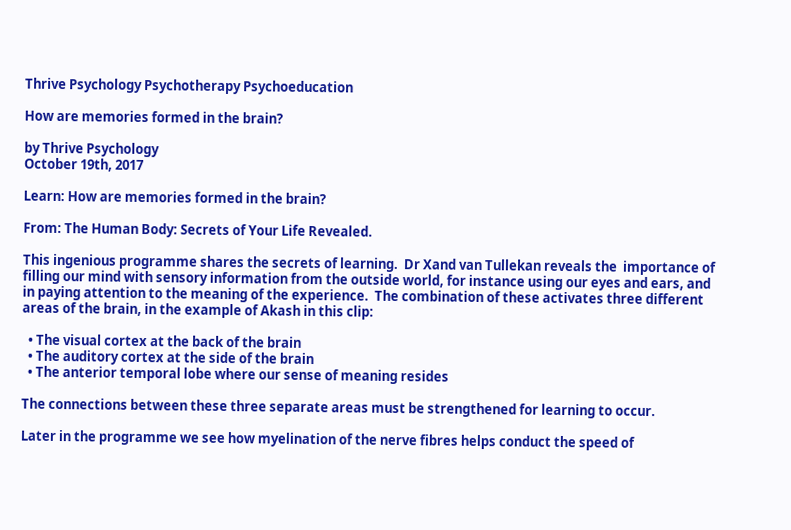Thrive Psychology Psychotherapy Psychoeducation

How are memories formed in the brain?

by Thrive Psychology
October 19th, 2017

Learn: How are memories formed in the brain?

From: The Human Body: Secrets of Your Life Revealed.

This ingenious programme shares the secrets of learning.  Dr Xand van Tullekan reveals the  importance of filling our mind with sensory information from the outside world, for instance using our eyes and ears, and in paying attention to the meaning of the experience.  The combination of these activates three different areas of the brain, in the example of Akash in this clip:

  • The visual cortex at the back of the brain
  • The auditory cortex at the side of the brain
  • The anterior temporal lobe where our sense of meaning resides

The connections between these three separate areas must be strengthened for learning to occur.

Later in the programme we see how myelination of the nerve fibres helps conduct the speed of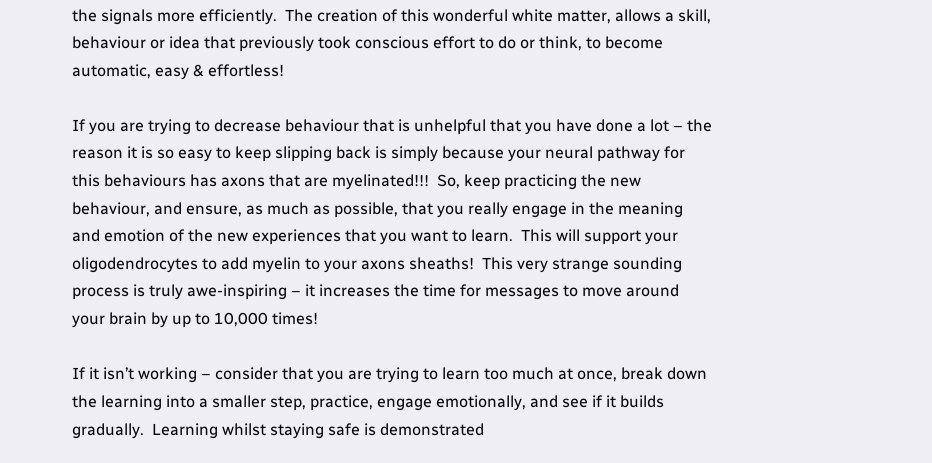the signals more efficiently.  The creation of this wonderful white matter, allows a skill, behaviour or idea that previously took conscious effort to do or think, to become automatic, easy & effortless!

If you are trying to decrease behaviour that is unhelpful that you have done a lot – the reason it is so easy to keep slipping back is simply because your neural pathway for this behaviours has axons that are myelinated!!!  So, keep practicing the new behaviour, and ensure, as much as possible, that you really engage in the meaning and emotion of the new experiences that you want to learn.  This will support your oligodendrocytes to add myelin to your axons sheaths!  This very strange sounding process is truly awe-inspiring – it increases the time for messages to move around your brain by up to 10,000 times!

If it isn’t working – consider that you are trying to learn too much at once, break down the learning into a smaller step, practice, engage emotionally, and see if it builds gradually.  Learning whilst staying safe is demonstrated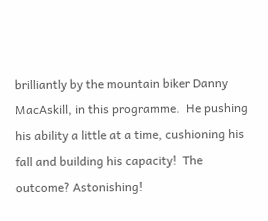brilliantly by the mountain biker Danny MacAskill, in this programme.  He pushing his ability a little at a time, cushioning his fall and building his capacity!  The outcome? Astonishing!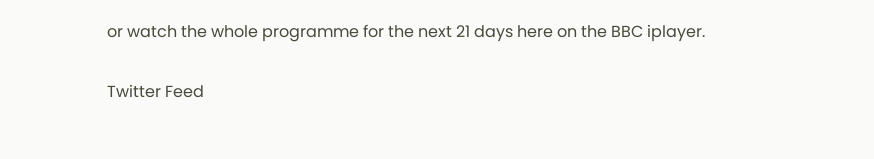or watch the whole programme for the next 21 days here on the BBC iplayer.


Twitter Feed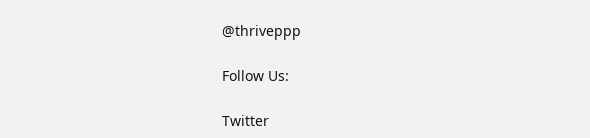@thriveppp

Follow Us:

Twitter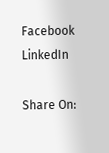Facebook LinkedIn

Share On: